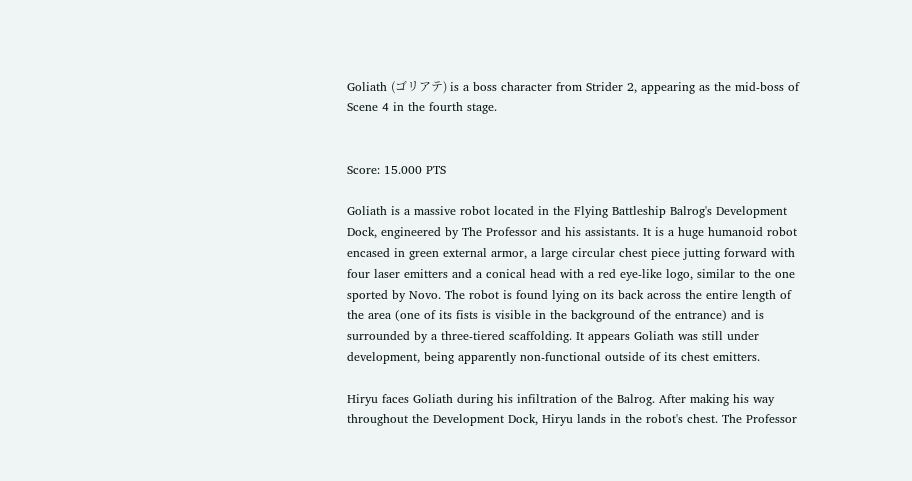Goliath (ゴリアテ) is a boss character from Strider 2, appearing as the mid-boss of Scene 4 in the fourth stage.


Score: 15.000 PTS

Goliath is a massive robot located in the Flying Battleship Balrog's Development Dock, engineered by The Professor and his assistants. It is a huge humanoid robot encased in green external armor, a large circular chest piece jutting forward with four laser emitters and a conical head with a red eye-like logo, similar to the one sported by Novo. The robot is found lying on its back across the entire length of the area (one of its fists is visible in the background of the entrance) and is surrounded by a three-tiered scaffolding. It appears Goliath was still under development, being apparently non-functional outside of its chest emitters.

Hiryu faces Goliath during his infiltration of the Balrog. After making his way throughout the Development Dock, Hiryu lands in the robot's chest. The Professor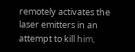remotely activates the laser emitters in an attempt to kill him,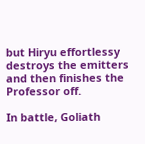but Hiryu effortlessy destroys the emitters and then finishes the Professor off.

In battle, Goliath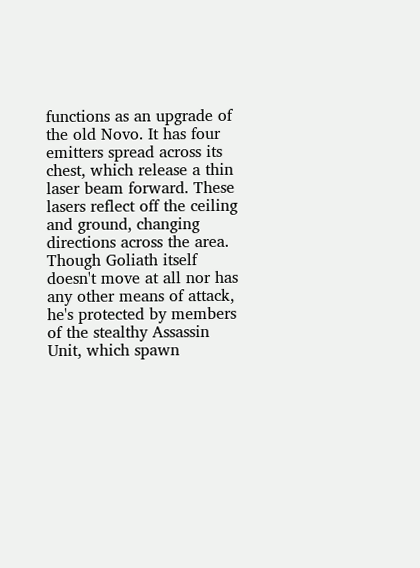functions as an upgrade of the old Novo. It has four emitters spread across its chest, which release a thin laser beam forward. These lasers reflect off the ceiling and ground, changing directions across the area. Though Goliath itself doesn't move at all nor has any other means of attack, he's protected by members of the stealthy Assassin Unit, which spawn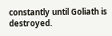constantly until Goliath is destroyed.